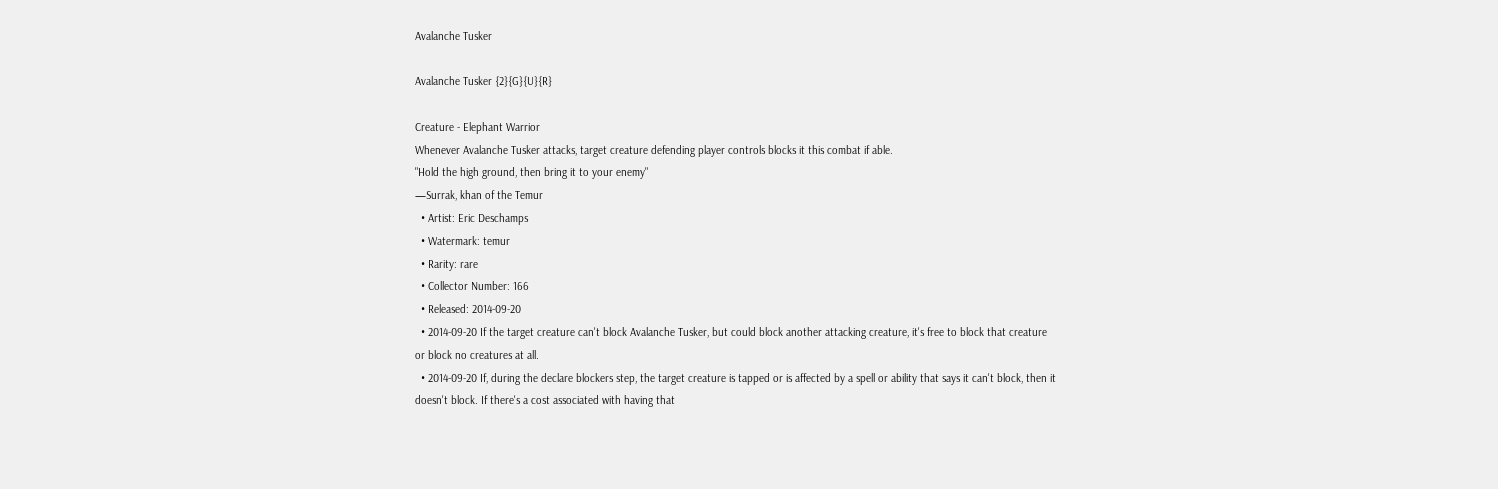Avalanche Tusker

Avalanche Tusker {2}{G}{U}{R}

Creature - Elephant Warrior
Whenever Avalanche Tusker attacks, target creature defending player controls blocks it this combat if able.
"Hold the high ground, then bring it to your enemy"
—Surrak, khan of the Temur
  • Artist: Eric Deschamps
  • Watermark: temur
  • Rarity: rare
  • Collector Number: 166
  • Released: 2014-09-20
  • 2014-09-20 If the target creature can't block Avalanche Tusker, but could block another attacking creature, it's free to block that creature or block no creatures at all.
  • 2014-09-20 If, during the declare blockers step, the target creature is tapped or is affected by a spell or ability that says it can't block, then it doesn't block. If there's a cost associated with having that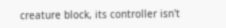creature block, its controller isn't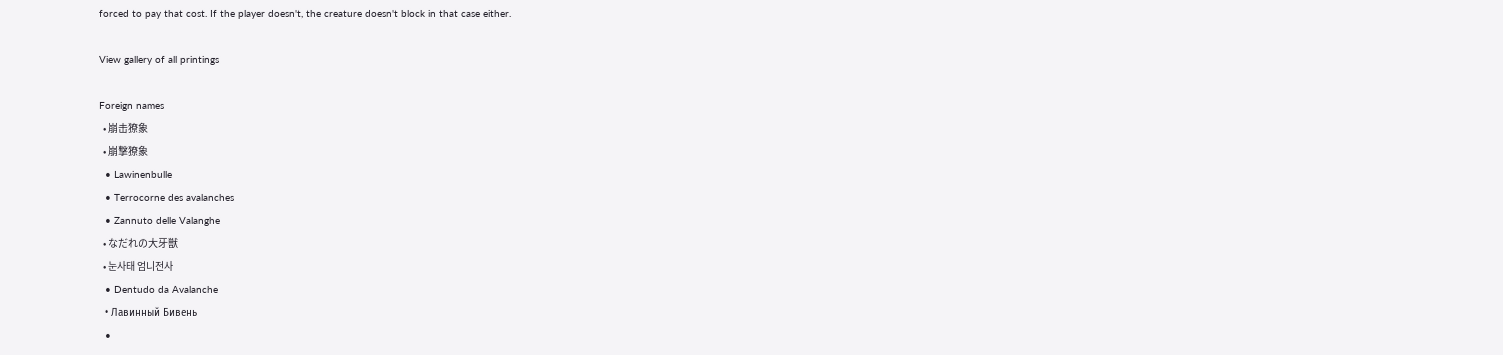forced to pay that cost. If the player doesn't, the creature doesn't block in that case either.

View gallery of all printings

Foreign names
  • 崩击獠象
  • 崩擊獠象
  • Lawinenbulle
  • Terrocorne des avalanches
  • Zannuto delle Valanghe
  • なだれの大牙獣
  • 눈사태 엄니전사
  • Dentudo da Avalanche
  • Лавинный Бивень
  •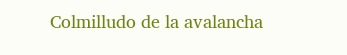Colmilludo de la avalancha